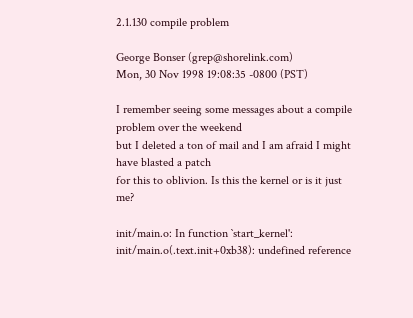2.1.130 compile problem

George Bonser (grep@shorelink.com)
Mon, 30 Nov 1998 19:08:35 -0800 (PST)

I remember seeing some messages about a compile problem over the weekend
but I deleted a ton of mail and I am afraid I might have blasted a patch
for this to oblivion. Is this the kernel or is it just me?

init/main.o: In function `start_kernel':
init/main.o(.text.init+0xb38): undefined reference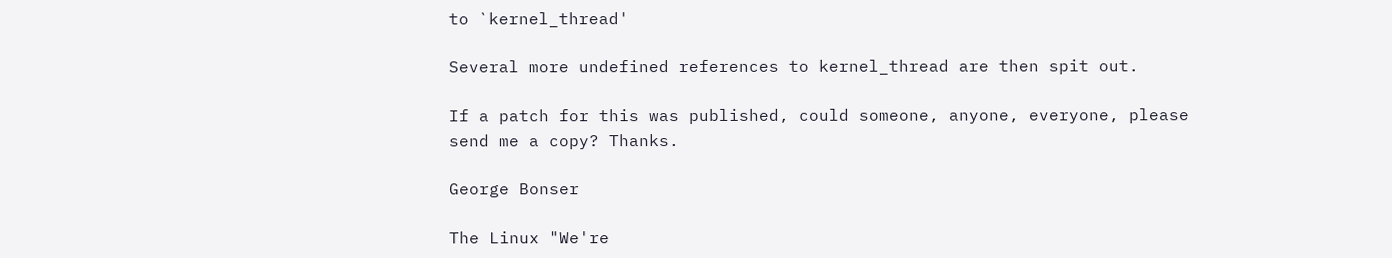to `kernel_thread'

Several more undefined references to kernel_thread are then spit out.

If a patch for this was published, could someone, anyone, everyone, please
send me a copy? Thanks.

George Bonser

The Linux "We're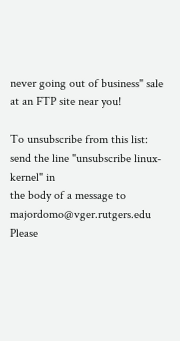never going out of business" sale at an FTP site near you!

To unsubscribe from this list: send the line "unsubscribe linux-kernel" in
the body of a message to majordomo@vger.rutgers.edu
Please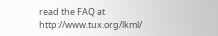read the FAQ at http://www.tux.org/lkml/